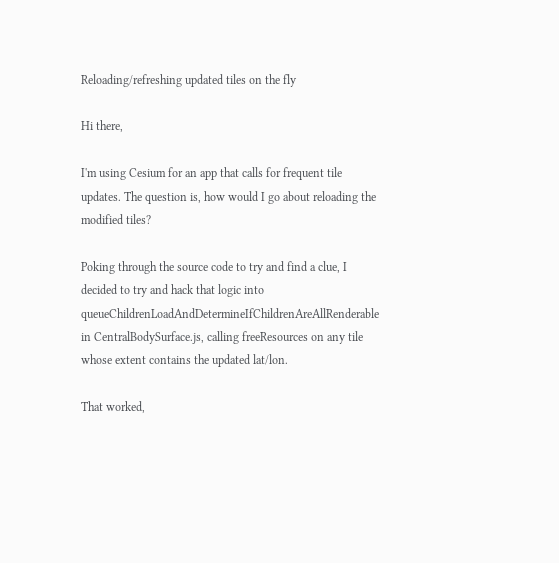Reloading/refreshing updated tiles on the fly

Hi there,

I'm using Cesium for an app that calls for frequent tile updates. The question is, how would I go about reloading the modified tiles?

Poking through the source code to try and find a clue, I decided to try and hack that logic into queueChildrenLoadAndDetermineIfChildrenAreAllRenderable in CentralBodySurface.js, calling freeResources on any tile whose extent contains the updated lat/lon.

That worked,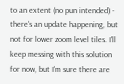to an extent (no pun intended) - there's an update happening, but not for lower zoom level tiles. I'll keep messing with this solution for now, but I'm sure there are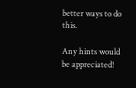better ways to do this.

Any hints would be appreciated!